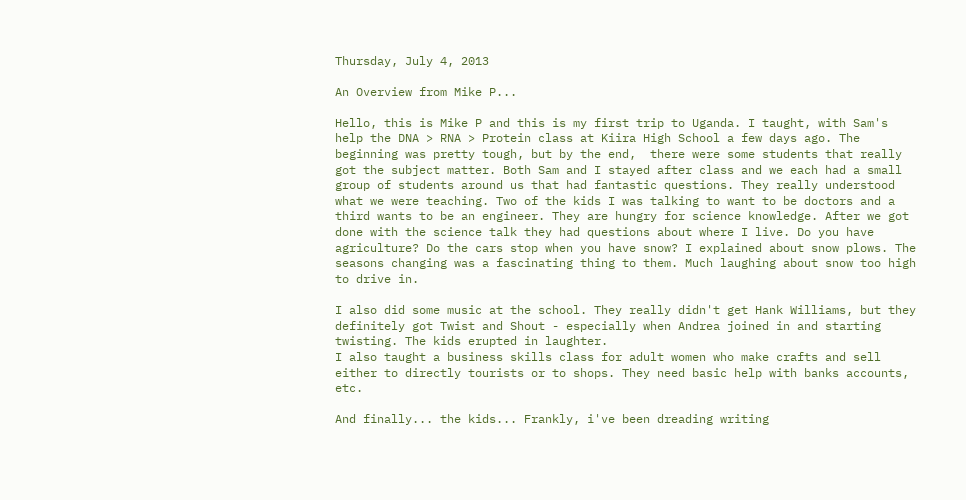Thursday, July 4, 2013

An Overview from Mike P...

Hello, this is Mike P and this is my first trip to Uganda. I taught, with Sam's help the DNA > RNA > Protein class at Kiira High School a few days ago. The beginning was pretty tough, but by the end,  there were some students that really got the subject matter. Both Sam and I stayed after class and we each had a small group of students around us that had fantastic questions. They really understood what we were teaching. Two of the kids I was talking to want to be doctors and a third wants to be an engineer. They are hungry for science knowledge. After we got done with the science talk they had questions about where I live. Do you have agriculture? Do the cars stop when you have snow? I explained about snow plows. The seasons changing was a fascinating thing to them. Much laughing about snow too high to drive in.

I also did some music at the school. They really didn't get Hank Williams, but they definitely got Twist and Shout - especially when Andrea joined in and starting twisting. The kids erupted in laughter.
I also taught a business skills class for adult women who make crafts and sell either to directly tourists or to shops. They need basic help with banks accounts, etc.

And finally... the kids... Frankly, i've been dreading writing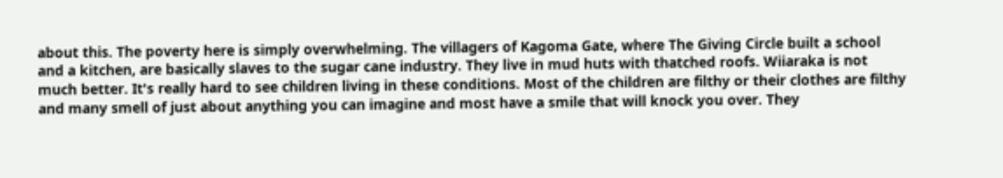about this. The poverty here is simply overwhelming. The villagers of Kagoma Gate, where The Giving Circle built a school and a kitchen, are basically slaves to the sugar cane industry. They live in mud huts with thatched roofs. Wiiaraka is not much better. It's really hard to see children living in these conditions. Most of the children are filthy or their clothes are filthy and many smell of just about anything you can imagine and most have a smile that will knock you over. They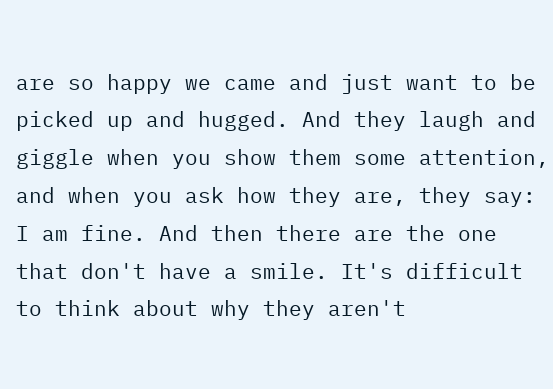are so happy we came and just want to be picked up and hugged. And they laugh and giggle when you show them some attention, and when you ask how they are, they say: I am fine. And then there are the one that don't have a smile. It's difficult to think about why they aren't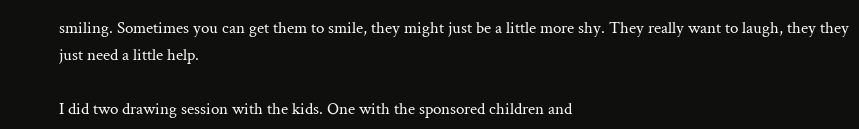smiling. Sometimes you can get them to smile, they might just be a little more shy. They really want to laugh, they they just need a little help.

I did two drawing session with the kids. One with the sponsored children and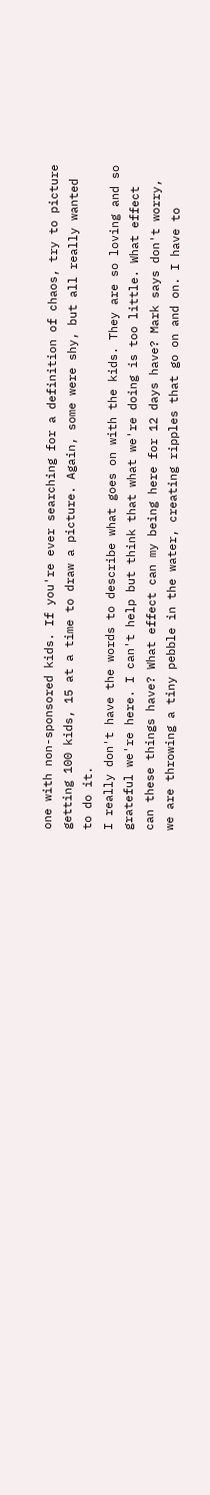one with non-sponsored kids. If you're ever searching for a definition of chaos, try to picture getting 100 kids, 15 at a time to draw a picture. Again, some were shy, but all really wanted to do it.
I really don't have the words to describe what goes on with the kids. They are so loving and so grateful we're here. I can't help but think that what we're doing is too little. What effect can these things have? What effect can my being here for 12 days have? Mark says don't worry, we are throwing a tiny pebble in the water, creating ripples that go on and on. I have to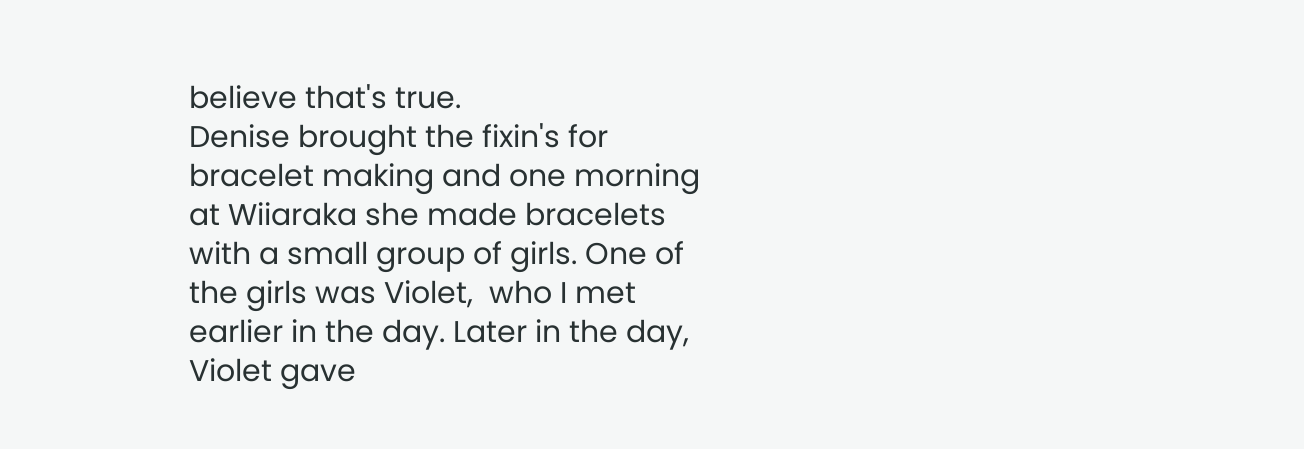believe that's true.
Denise brought the fixin's for bracelet making and one morning at Wiiaraka she made bracelets with a small group of girls. One of the girls was Violet,  who I met earlier in the day. Later in the day, Violet gave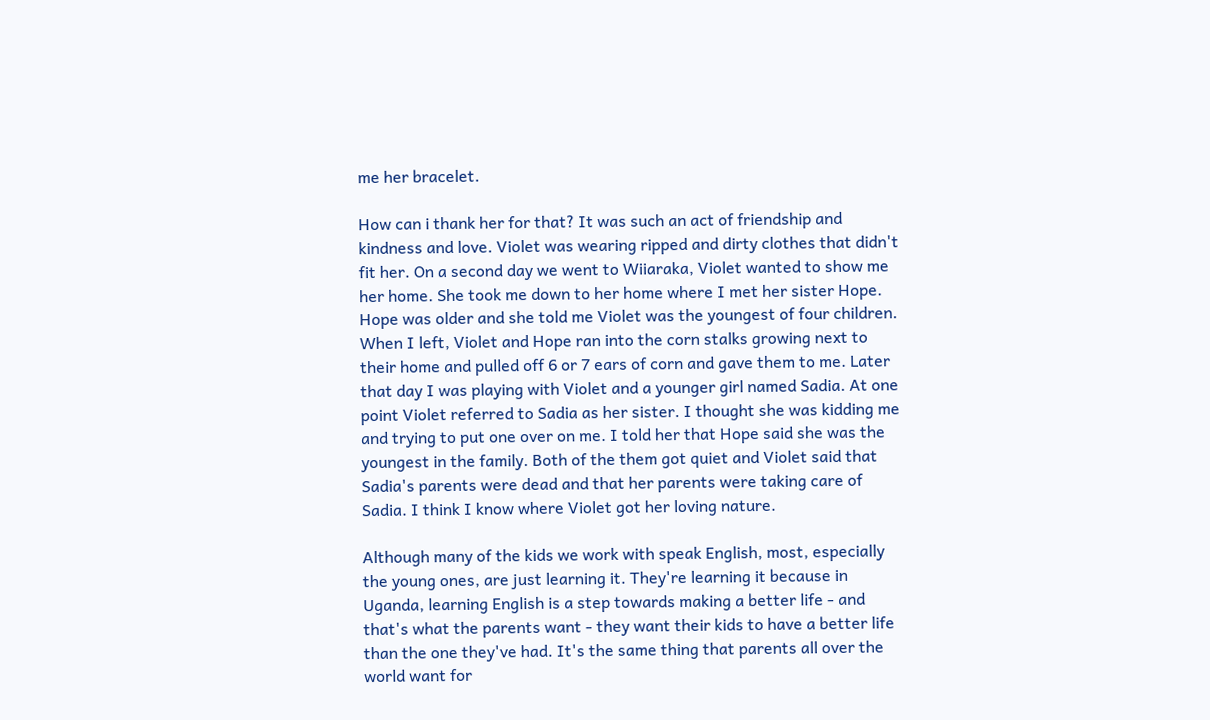me her bracelet.

How can i thank her for that? It was such an act of friendship and kindness and love. Violet was wearing ripped and dirty clothes that didn't fit her. On a second day we went to Wiiaraka, Violet wanted to show me her home. She took me down to her home where I met her sister Hope. Hope was older and she told me Violet was the youngest of four children. When I left, Violet and Hope ran into the corn stalks growing next to their home and pulled off 6 or 7 ears of corn and gave them to me. Later that day I was playing with Violet and a younger girl named Sadia. At one point Violet referred to Sadia as her sister. I thought she was kidding me and trying to put one over on me. I told her that Hope said she was the youngest in the family. Both of the them got quiet and Violet said that Sadia's parents were dead and that her parents were taking care of Sadia. I think I know where Violet got her loving nature.

Although many of the kids we work with speak English, most, especially the young ones, are just learning it. They're learning it because in Uganda, learning English is a step towards making a better life - and that's what the parents want - they want their kids to have a better life than the one they've had. It's the same thing that parents all over the world want for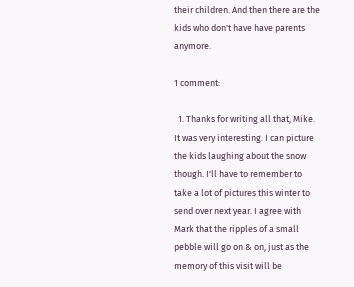their children. And then there are the kids who don't have have parents anymore.

1 comment:

  1. Thanks for writing all that, Mike. It was very interesting. I can picture the kids laughing about the snow though. I'll have to remember to take a lot of pictures this winter to send over next year. I agree with Mark that the ripples of a small pebble will go on & on, just as the memory of this visit will be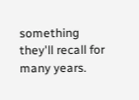something they'll recall for many years.